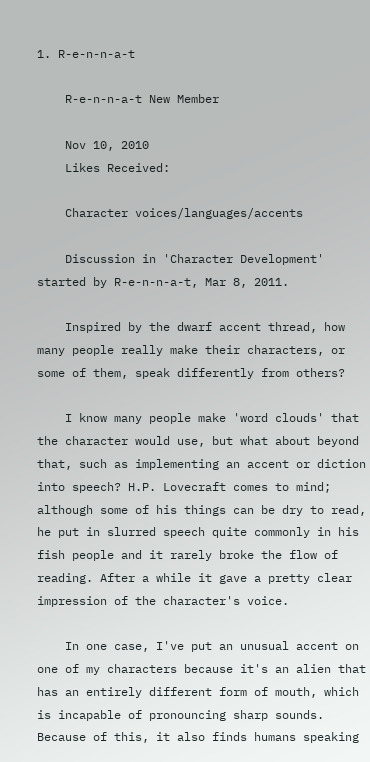1. R-e-n-n-a-t

    R-e-n-n-a-t New Member

    Nov 10, 2010
    Likes Received:

    Character voices/languages/accents

    Discussion in 'Character Development' started by R-e-n-n-a-t, Mar 8, 2011.

    Inspired by the dwarf accent thread, how many people really make their characters, or some of them, speak differently from others?

    I know many people make 'word clouds' that the character would use, but what about beyond that, such as implementing an accent or diction into speech? H.P. Lovecraft comes to mind; although some of his things can be dry to read, he put in slurred speech quite commonly in his fish people and it rarely broke the flow of reading. After a while it gave a pretty clear impression of the character's voice.

    In one case, I've put an unusual accent on one of my characters because it's an alien that has an entirely different form of mouth, which is incapable of pronouncing sharp sounds. Because of this, it also finds humans speaking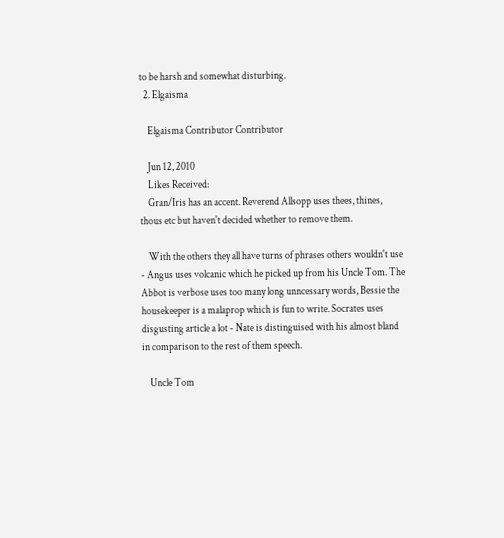to be harsh and somewhat disturbing.
  2. Elgaisma

    Elgaisma Contributor Contributor

    Jun 12, 2010
    Likes Received:
    Gran/Iris has an accent. Reverend Allsopp uses thees, thines, thous etc but haven't decided whether to remove them.

    With the others they all have turns of phrases others wouldn't use - Angus uses volcanic which he picked up from his Uncle Tom. The Abbot is verbose uses too many long unncessary words, Bessie the housekeeper is a malaprop which is fun to write. Socrates uses disgusting article a lot - Nate is distinguised with his almost bland in comparison to the rest of them speech.

    Uncle Tom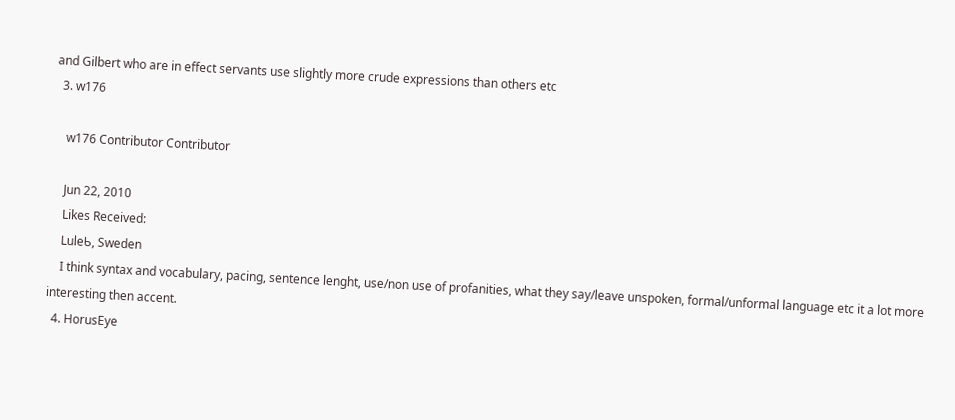and Gilbert who are in effect servants use slightly more crude expressions than others etc
  3. w176

    w176 Contributor Contributor

    Jun 22, 2010
    Likes Received:
    LuleƄ, Sweden
    I think syntax and vocabulary, pacing, sentence lenght, use/non use of profanities, what they say/leave unspoken, formal/unformal language etc it a lot more interesting then accent.
  4. HorusEye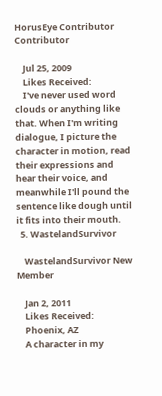HorusEye Contributor Contributor

    Jul 25, 2009
    Likes Received:
    I've never used word clouds or anything like that. When I'm writing dialogue, I picture the character in motion, read their expressions and hear their voice, and meanwhile I'll pound the sentence like dough until it fits into their mouth.
  5. WastelandSurvivor

    WastelandSurvivor New Member

    Jan 2, 2011
    Likes Received:
    Phoenix, AZ
    A character in my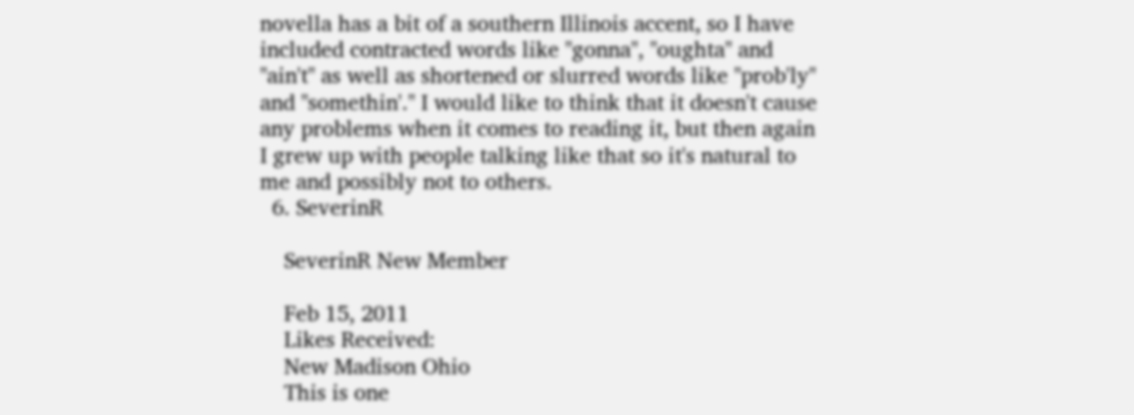novella has a bit of a southern Illinois accent, so I have included contracted words like "gonna", "oughta" and "ain't" as well as shortened or slurred words like "prob'ly" and "somethin'." I would like to think that it doesn't cause any problems when it comes to reading it, but then again I grew up with people talking like that so it's natural to me and possibly not to others.
  6. SeverinR

    SeverinR New Member

    Feb 15, 2011
    Likes Received:
    New Madison Ohio
    This is one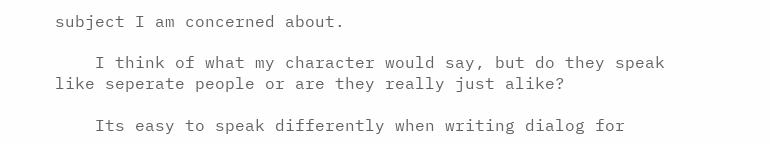subject I am concerned about.

    I think of what my character would say, but do they speak like seperate people or are they really just alike?

    Its easy to speak differently when writing dialog for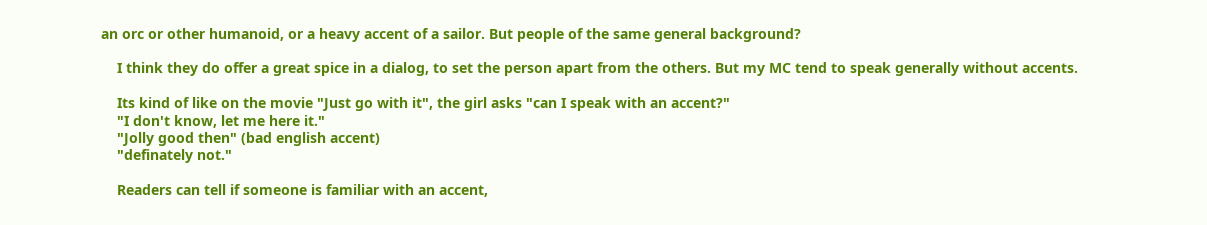an orc or other humanoid, or a heavy accent of a sailor. But people of the same general background?

    I think they do offer a great spice in a dialog, to set the person apart from the others. But my MC tend to speak generally without accents.

    Its kind of like on the movie "Just go with it", the girl asks "can I speak with an accent?"
    "I don't know, let me here it."
    "Jolly good then" (bad english accent)
    "definately not."

    Readers can tell if someone is familiar with an accent,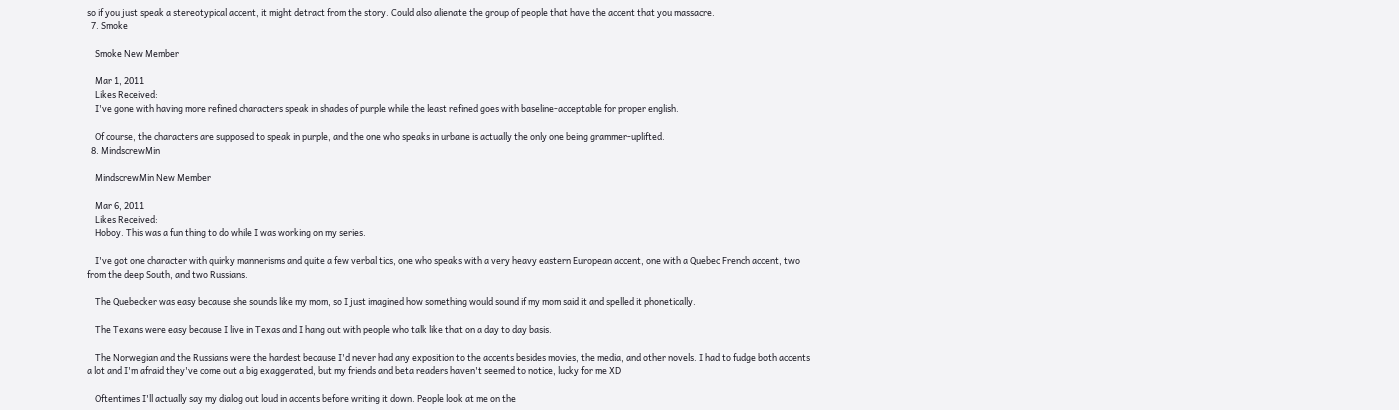so if you just speak a stereotypical accent, it might detract from the story. Could also alienate the group of people that have the accent that you massacre.
  7. Smoke

    Smoke New Member

    Mar 1, 2011
    Likes Received:
    I've gone with having more refined characters speak in shades of purple while the least refined goes with baseline-acceptable for proper english.

    Of course, the characters are supposed to speak in purple, and the one who speaks in urbane is actually the only one being grammer-uplifted.
  8. MindscrewMin

    MindscrewMin New Member

    Mar 6, 2011
    Likes Received:
    Hoboy. This was a fun thing to do while I was working on my series.

    I've got one character with quirky mannerisms and quite a few verbal tics, one who speaks with a very heavy eastern European accent, one with a Quebec French accent, two from the deep South, and two Russians.

    The Quebecker was easy because she sounds like my mom, so I just imagined how something would sound if my mom said it and spelled it phonetically.

    The Texans were easy because I live in Texas and I hang out with people who talk like that on a day to day basis.

    The Norwegian and the Russians were the hardest because I'd never had any exposition to the accents besides movies, the media, and other novels. I had to fudge both accents a lot and I'm afraid they've come out a big exaggerated, but my friends and beta readers haven't seemed to notice, lucky for me XD

    Oftentimes I'll actually say my dialog out loud in accents before writing it down. People look at me on the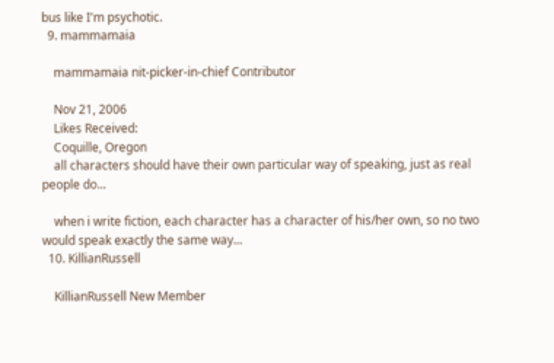bus like I'm psychotic.
  9. mammamaia

    mammamaia nit-picker-in-chief Contributor

    Nov 21, 2006
    Likes Received:
    Coquille, Oregon
    all characters should have their own particular way of speaking, just as real people do...

    when i write fiction, each character has a character of his/her own, so no two would speak exactly the same way...
  10. KillianRussell

    KillianRussell New Member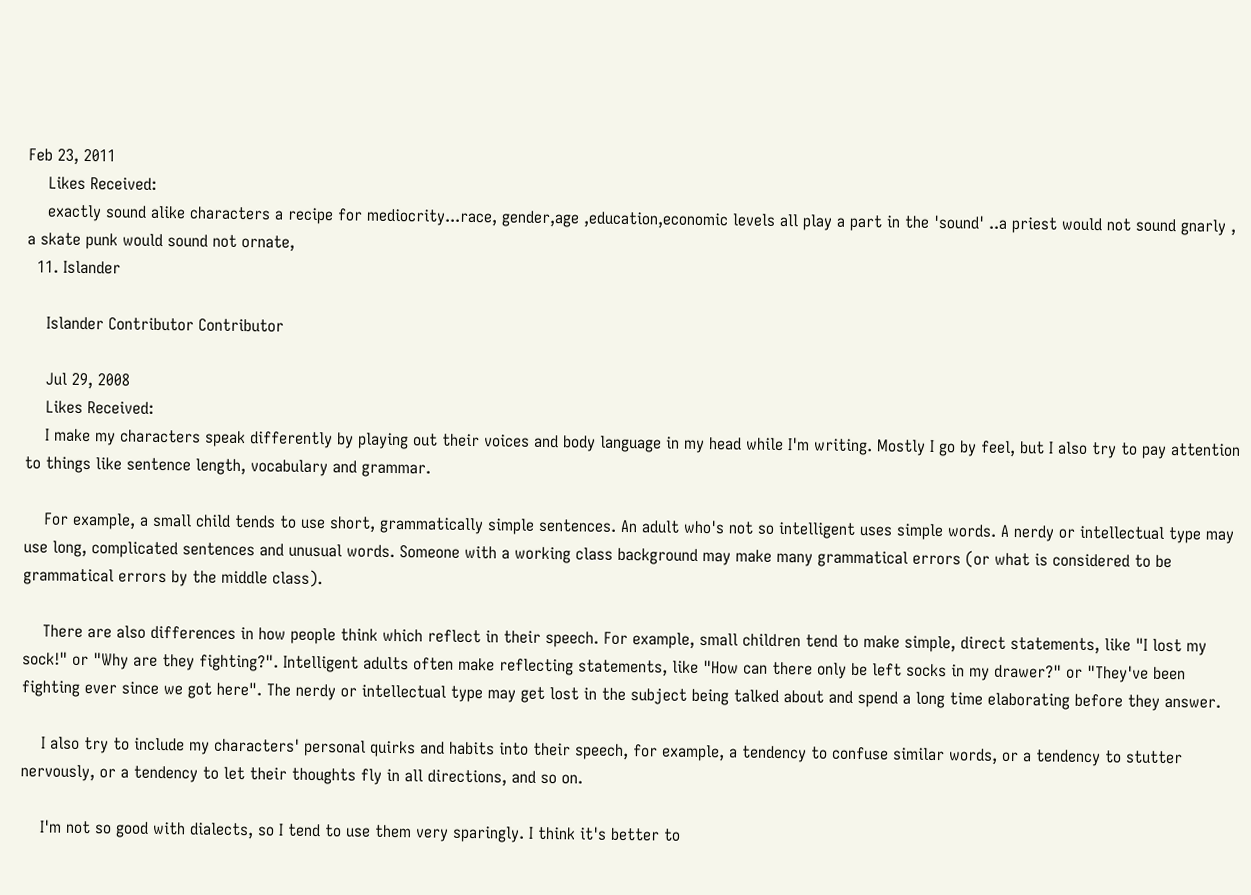Feb 23, 2011
    Likes Received:
    exactly sound alike characters a recipe for mediocrity...race, gender,age ,education,economic levels all play a part in the 'sound' ..a priest would not sound gnarly , a skate punk would sound not ornate,
  11. Islander

    Islander Contributor Contributor

    Jul 29, 2008
    Likes Received:
    I make my characters speak differently by playing out their voices and body language in my head while I'm writing. Mostly I go by feel, but I also try to pay attention to things like sentence length, vocabulary and grammar.

    For example, a small child tends to use short, grammatically simple sentences. An adult who's not so intelligent uses simple words. A nerdy or intellectual type may use long, complicated sentences and unusual words. Someone with a working class background may make many grammatical errors (or what is considered to be grammatical errors by the middle class).

    There are also differences in how people think which reflect in their speech. For example, small children tend to make simple, direct statements, like "I lost my sock!" or "Why are they fighting?". Intelligent adults often make reflecting statements, like "How can there only be left socks in my drawer?" or "They've been fighting ever since we got here". The nerdy or intellectual type may get lost in the subject being talked about and spend a long time elaborating before they answer.

    I also try to include my characters' personal quirks and habits into their speech, for example, a tendency to confuse similar words, or a tendency to stutter nervously, or a tendency to let their thoughts fly in all directions, and so on.

    I'm not so good with dialects, so I tend to use them very sparingly. I think it's better to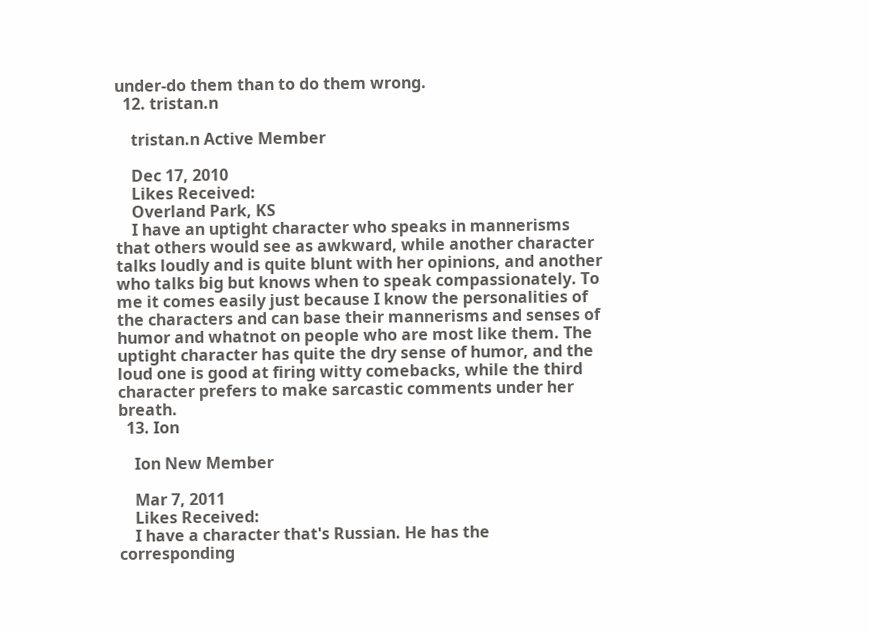under-do them than to do them wrong.
  12. tristan.n

    tristan.n Active Member

    Dec 17, 2010
    Likes Received:
    Overland Park, KS
    I have an uptight character who speaks in mannerisms that others would see as awkward, while another character talks loudly and is quite blunt with her opinions, and another who talks big but knows when to speak compassionately. To me it comes easily just because I know the personalities of the characters and can base their mannerisms and senses of humor and whatnot on people who are most like them. The uptight character has quite the dry sense of humor, and the loud one is good at firing witty comebacks, while the third character prefers to make sarcastic comments under her breath.
  13. Ion

    Ion New Member

    Mar 7, 2011
    Likes Received:
    I have a character that's Russian. He has the corresponding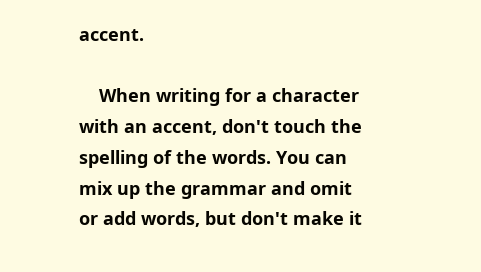accent.

    When writing for a character with an accent, don't touch the spelling of the words. You can mix up the grammar and omit or add words, but don't make it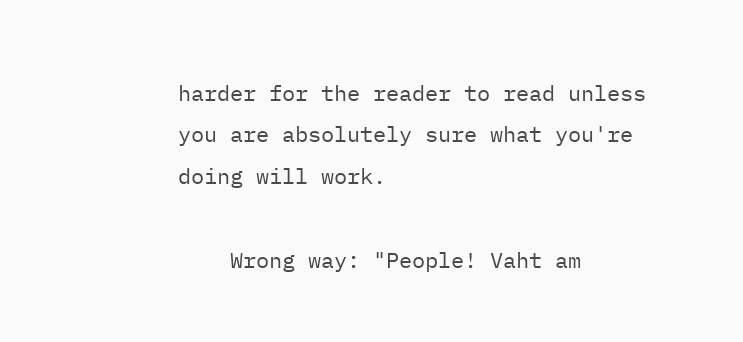harder for the reader to read unless you are absolutely sure what you're doing will work.

    Wrong way: "People! Vaht am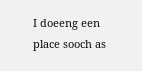I doeeng een place sooch as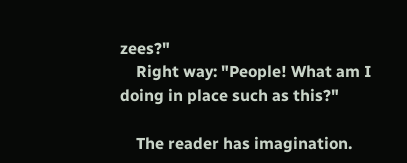zees?"
    Right way: "People! What am I doing in place such as this?"

    The reader has imagination.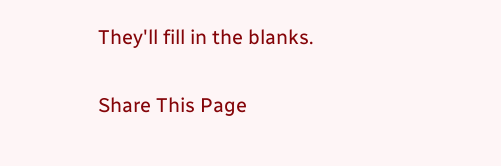They'll fill in the blanks.

Share This Page